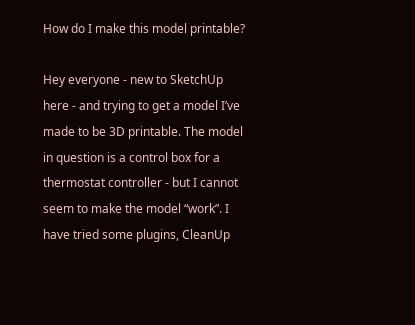How do I make this model printable?

Hey everyone - new to SketchUp here - and trying to get a model I’ve made to be 3D printable. The model in question is a control box for a thermostat controller - but I cannot seem to make the model “work”. I have tried some plugins, CleanUp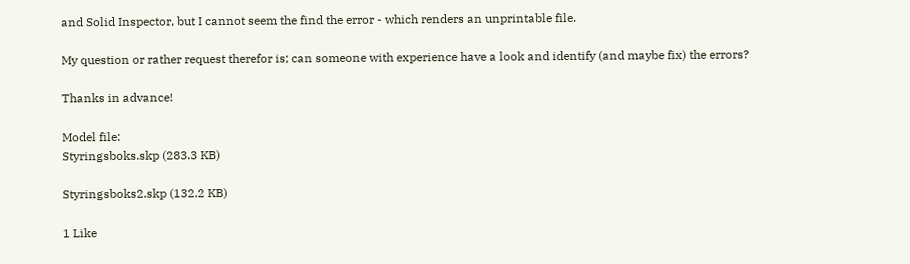and Solid Inspector, but I cannot seem the find the error - which renders an unprintable file.

My question or rather request therefor is; can someone with experience have a look and identify (and maybe fix) the errors?

Thanks in advance!

Model file:
Styringsboks.skp (283.3 KB)

Styringsboks2.skp (132.2 KB)

1 Like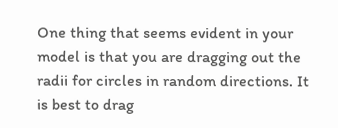One thing that seems evident in your model is that you are dragging out the radii for circles in random directions. It is best to drag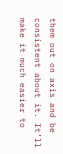them out on axis and be consistent about it. It’ll make it much easier to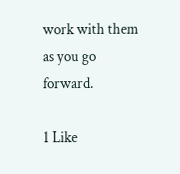work with them as you go forward.

1 Like